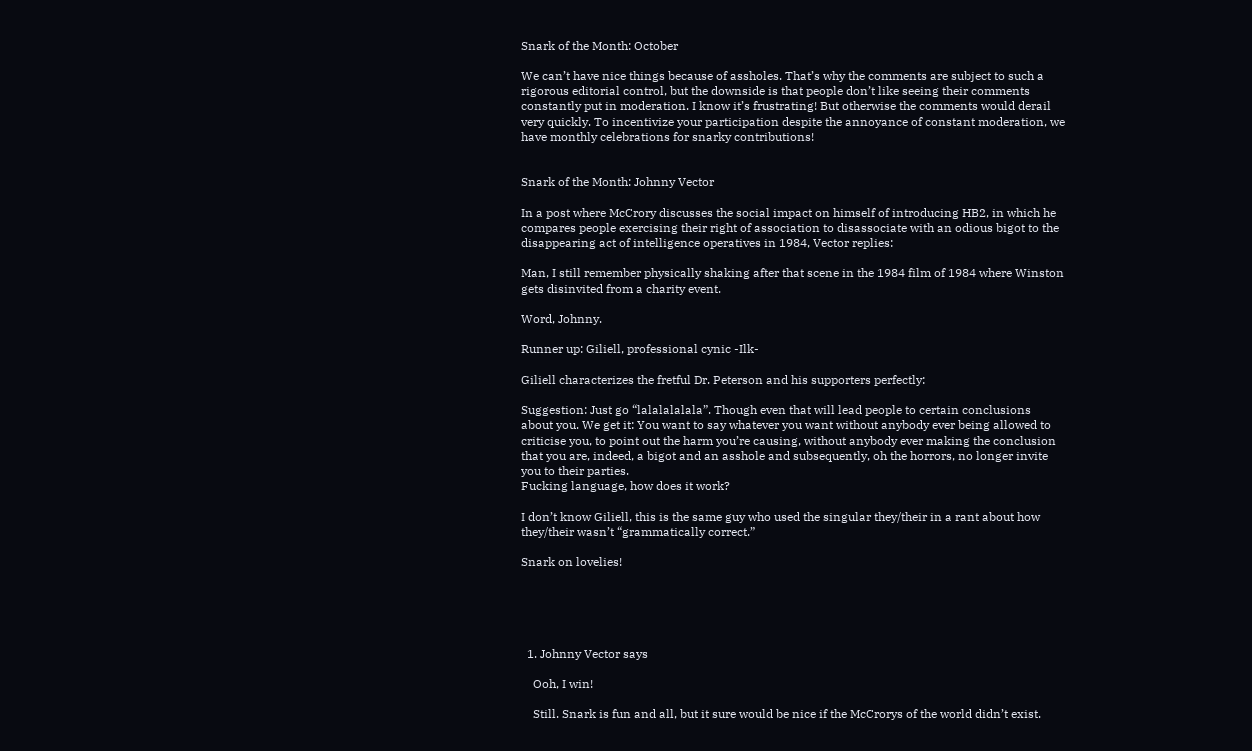Snark of the Month: October

We can’t have nice things because of assholes. That’s why the comments are subject to such a rigorous editorial control, but the downside is that people don’t like seeing their comments constantly put in moderation. I know it’s frustrating! But otherwise the comments would derail very quickly. To incentivize your participation despite the annoyance of constant moderation, we have monthly celebrations for snarky contributions!


Snark of the Month: Johnny Vector

In a post where McCrory discusses the social impact on himself of introducing HB2, in which he compares people exercising their right of association to disassociate with an odious bigot to the disappearing act of intelligence operatives in 1984, Vector replies:

Man, I still remember physically shaking after that scene in the 1984 film of 1984 where Winston gets disinvited from a charity event.

Word, Johnny.

Runner up: Giliell, professional cynic -Ilk-

Giliell characterizes the fretful Dr. Peterson and his supporters perfectly:

Suggestion: Just go “lalalalalala”. Though even that will lead people to certain conclusions about you. We get it: You want to say whatever you want without anybody ever being allowed to criticise you, to point out the harm you’re causing, without anybody ever making the conclusion that you are, indeed, a bigot and an asshole and subsequently, oh the horrors, no longer invite you to their parties.
Fucking language, how does it work?

I don’t know Giliell, this is the same guy who used the singular they/their in a rant about how they/their wasn’t “grammatically correct.”

Snark on lovelies!





  1. Johnny Vector says

    Ooh, I win!

    Still. Snark is fun and all, but it sure would be nice if the McCrorys of the world didn’t exist.